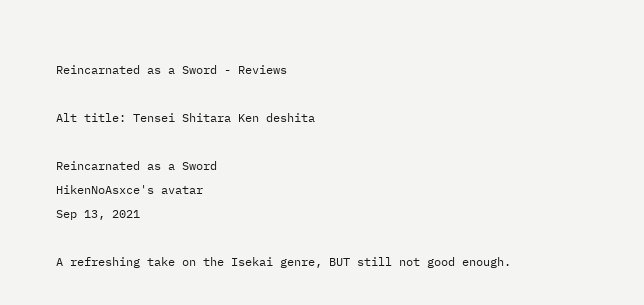Reincarnated as a Sword - Reviews

Alt title: Tensei Shitara Ken deshita

Reincarnated as a Sword
HikenNoAsxce's avatar
Sep 13, 2021

A refreshing take on the Isekai genre, BUT still not good enough.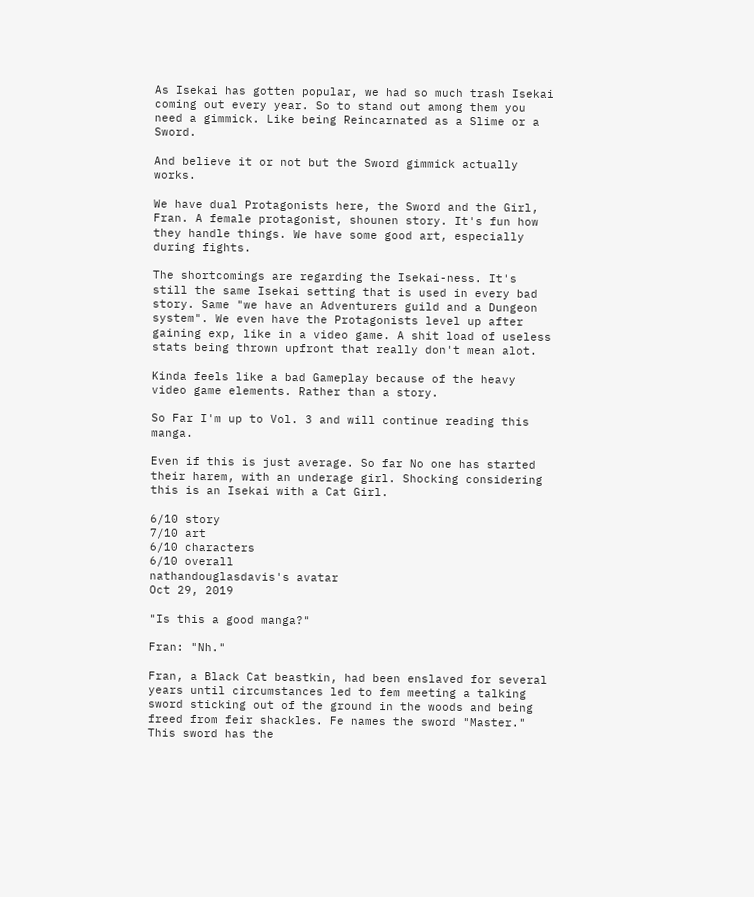As Isekai has gotten popular, we had so much trash Isekai coming out every year. So to stand out among them you need a gimmick. Like being Reincarnated as a Slime or a Sword.

And believe it or not but the Sword gimmick actually works.

We have dual Protagonists here, the Sword and the Girl, Fran. A female protagonist, shounen story. It's fun how they handle things. We have some good art, especially during fights.

The shortcomings are regarding the Isekai-ness. It's still the same Isekai setting that is used in every bad story. Same "we have an Adventurers guild and a Dungeon system". We even have the Protagonists level up after gaining exp, like in a video game. A shit load of useless stats being thrown upfront that really don't mean alot.

Kinda feels like a bad Gameplay because of the heavy video game elements. Rather than a story.

So Far I'm up to Vol. 3 and will continue reading this manga.

Even if this is just average. So far No one has started their harem, with an underage girl. Shocking considering this is an Isekai with a Cat Girl.

6/10 story
7/10 art
6/10 characters
6/10 overall
nathandouglasdavis's avatar
Oct 29, 2019

"Is this a good manga?"

Fran: "Nh."

Fran, a Black Cat beastkin, had been enslaved for several years until circumstances led to fem meeting a talking sword sticking out of the ground in the woods and being freed from feir shackles. Fe names the sword "Master." This sword has the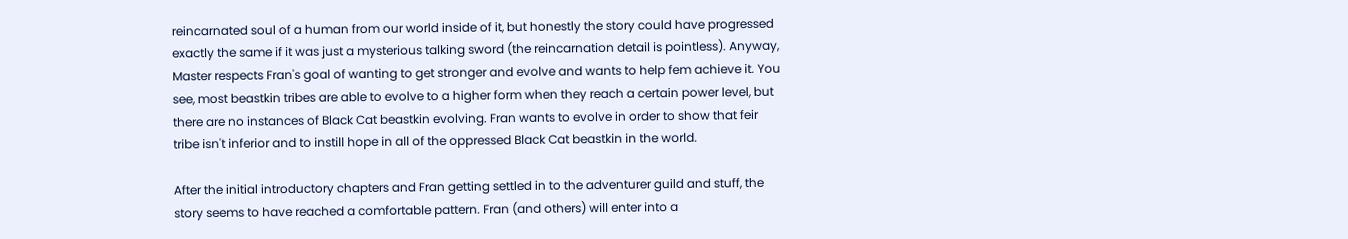reincarnated soul of a human from our world inside of it, but honestly the story could have progressed exactly the same if it was just a mysterious talking sword (the reincarnation detail is pointless). Anyway, Master respects Fran's goal of wanting to get stronger and evolve and wants to help fem achieve it. You see, most beastkin tribes are able to evolve to a higher form when they reach a certain power level, but there are no instances of Black Cat beastkin evolving. Fran wants to evolve in order to show that feir tribe isn't inferior and to instill hope in all of the oppressed Black Cat beastkin in the world.

After the initial introductory chapters and Fran getting settled in to the adventurer guild and stuff, the story seems to have reached a comfortable pattern. Fran (and others) will enter into a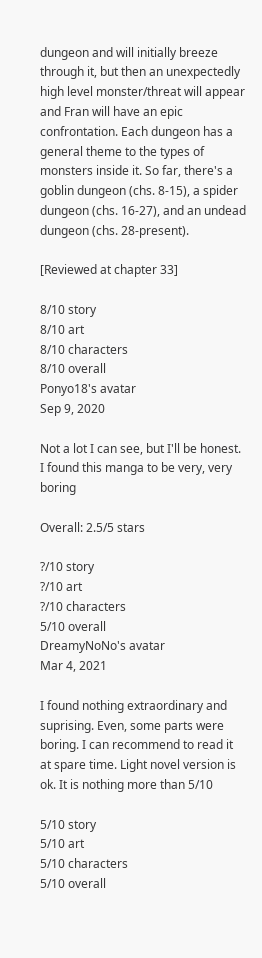dungeon and will initially breeze through it, but then an unexpectedly high level monster/threat will appear and Fran will have an epic confrontation. Each dungeon has a general theme to the types of monsters inside it. So far, there's a goblin dungeon (chs. 8-15), a spider dungeon (chs. 16-27), and an undead dungeon (chs. 28-present).

[Reviewed at chapter 33]

8/10 story
8/10 art
8/10 characters
8/10 overall
Ponyo18's avatar
Sep 9, 2020

Not a lot I can see, but I'll be honest. I found this manga to be very, very boring

Overall: 2.5/5 stars

?/10 story
?/10 art
?/10 characters
5/10 overall
DreamyNoNo's avatar
Mar 4, 2021

I found nothing extraordinary and suprising. Even, some parts were boring. I can recommend to read it at spare time. Light novel version is ok. It is nothing more than 5/10

5/10 story
5/10 art
5/10 characters
5/10 overall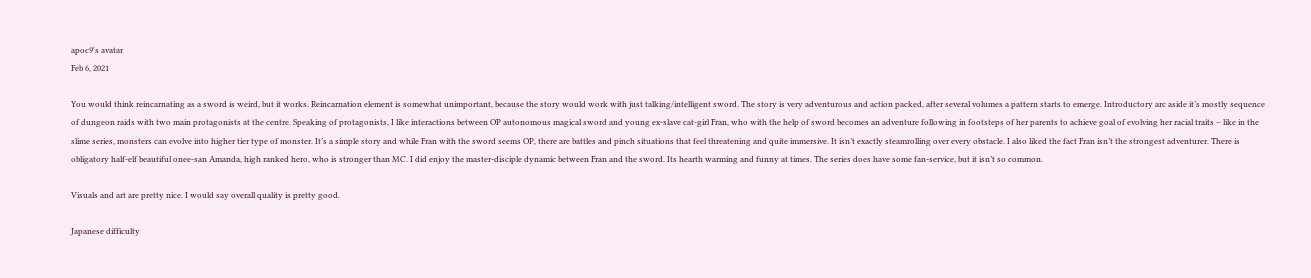apoc9's avatar
Feb 6, 2021

You would think reincarnating as a sword is weird, but it works. Reincarnation element is somewhat unimportant, because the story would work with just talking/intelligent sword. The story is very adventurous and action packed, after several volumes a pattern starts to emerge. Introductory arc aside it’s mostly sequence of dungeon raids with two main protagonists at the centre. Speaking of protagonists, I like interactions between OP autonomous magical sword and young ex-slave cat-girl Fran, who with the help of sword becomes an adventure following in footsteps of her parents to achieve goal of evolving her racial traits – like in the slime series, monsters can evolve into higher tier type of monster. It’s a simple story and while Fran with the sword seems OP, there are battles and pinch situations that feel threatening and quite immersive. It isn’t exactly steamrolling over every obstacle. I also liked the fact Fran isn’t the strongest adventurer. There is obligatory half-elf beautiful onee-san Amanda, high ranked hero, who is stronger than MC. I did enjoy the master-disciple dynamic between Fran and the sword. Its hearth warming and funny at times. The series does have some fan-service, but it isn’t so common.

Visuals and art are pretty nice. I would say overall quality is pretty good.

Japanese difficulty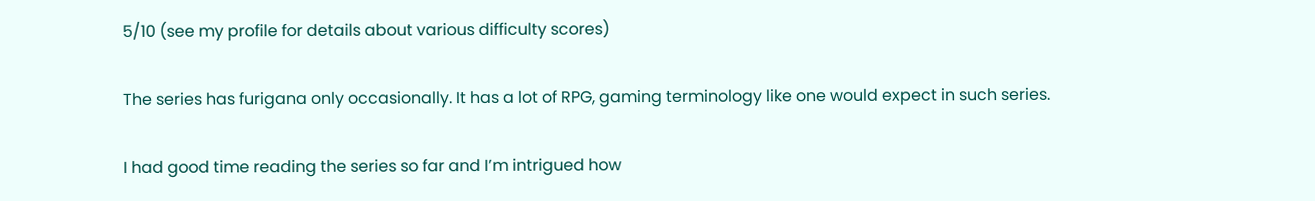5/10 (see my profile for details about various difficulty scores)

The series has furigana only occasionally. It has a lot of RPG, gaming terminology like one would expect in such series.

I had good time reading the series so far and I’m intrigued how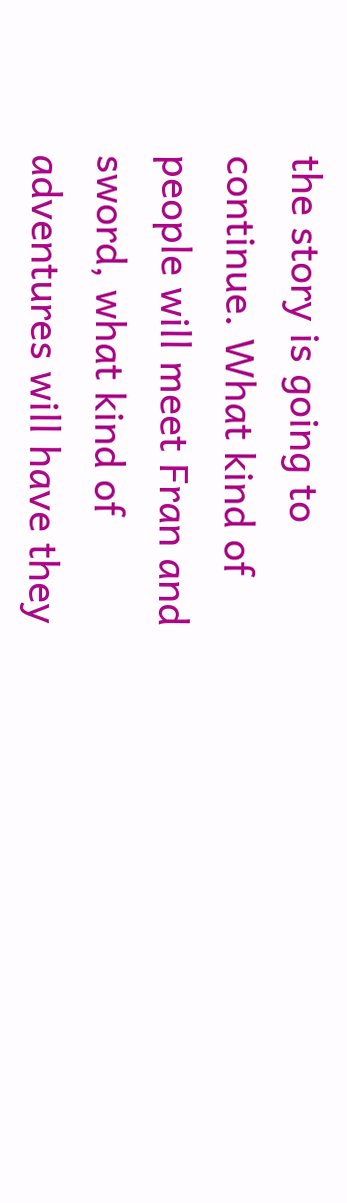the story is going to continue. What kind of people will meet Fran and sword, what kind of adventures will have they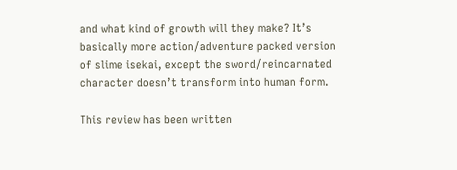and what kind of growth will they make? It’s basically more action/adventure packed version of slime isekai, except the sword/reincarnated character doesn’t transform into human form.

This review has been written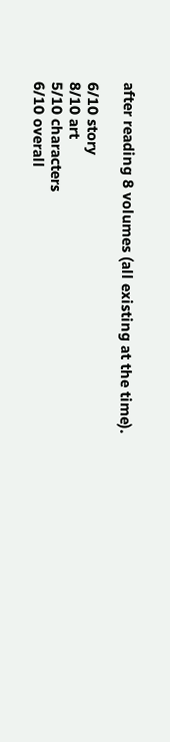after reading 8 volumes (all existing at the time).

6/10 story
8/10 art
5/10 characters
6/10 overall